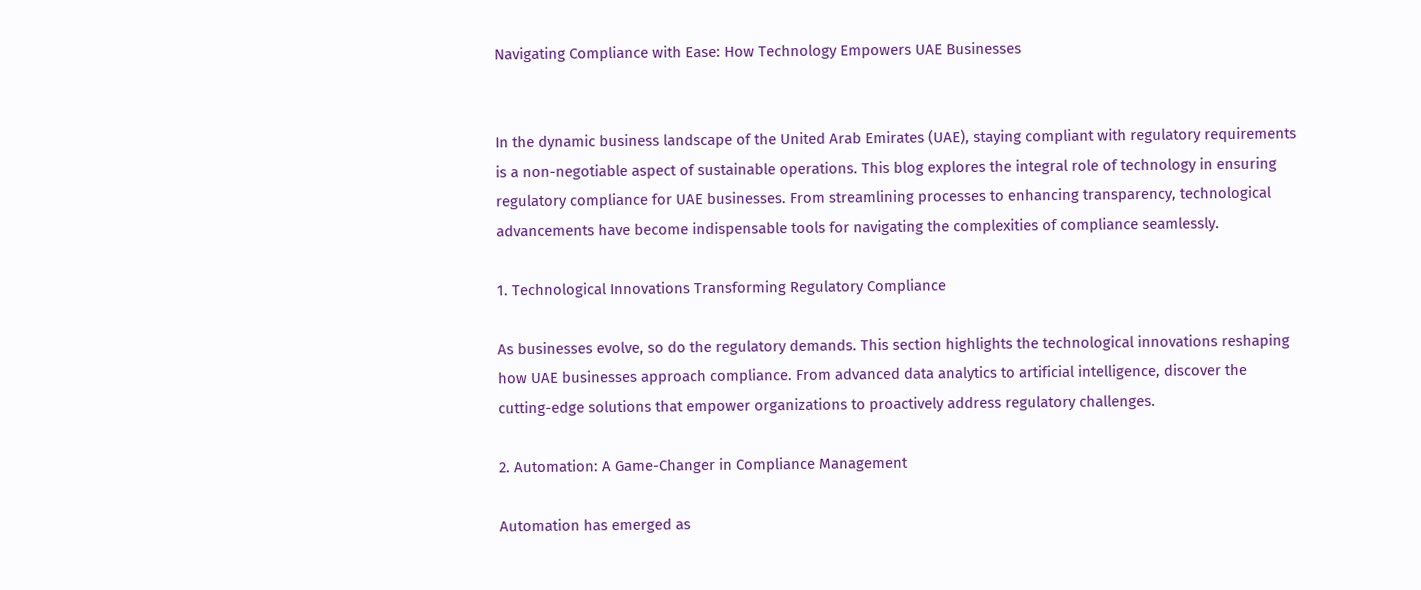Navigating Compliance with Ease: How Technology Empowers UAE Businesses


In the dynamic business landscape of the United Arab Emirates (UAE), staying compliant with regulatory requirements is a non-negotiable aspect of sustainable operations. This blog explores the integral role of technology in ensuring regulatory compliance for UAE businesses. From streamlining processes to enhancing transparency, technological advancements have become indispensable tools for navigating the complexities of compliance seamlessly.

1. Technological Innovations Transforming Regulatory Compliance

As businesses evolve, so do the regulatory demands. This section highlights the technological innovations reshaping how UAE businesses approach compliance. From advanced data analytics to artificial intelligence, discover the cutting-edge solutions that empower organizations to proactively address regulatory challenges.

2. Automation: A Game-Changer in Compliance Management

Automation has emerged as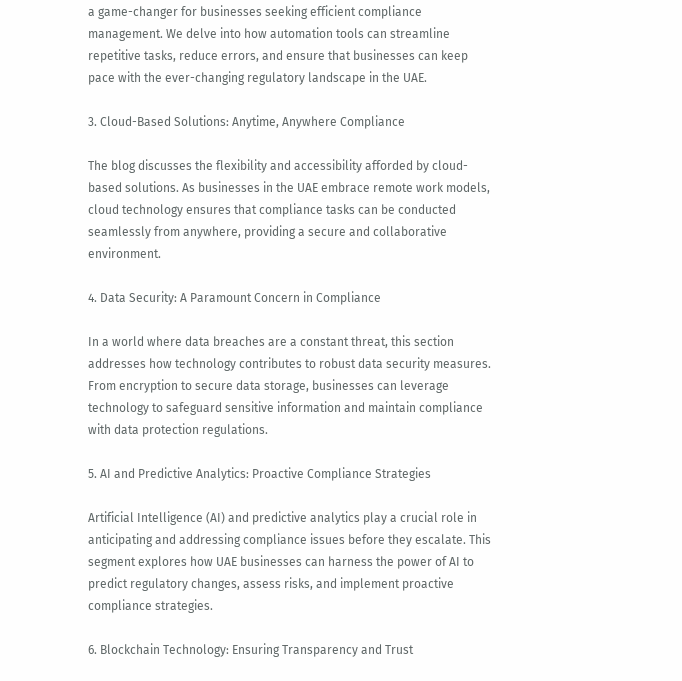a game-changer for businesses seeking efficient compliance management. We delve into how automation tools can streamline repetitive tasks, reduce errors, and ensure that businesses can keep pace with the ever-changing regulatory landscape in the UAE.

3. Cloud-Based Solutions: Anytime, Anywhere Compliance

The blog discusses the flexibility and accessibility afforded by cloud-based solutions. As businesses in the UAE embrace remote work models, cloud technology ensures that compliance tasks can be conducted seamlessly from anywhere, providing a secure and collaborative environment.

4. Data Security: A Paramount Concern in Compliance

In a world where data breaches are a constant threat, this section addresses how technology contributes to robust data security measures. From encryption to secure data storage, businesses can leverage technology to safeguard sensitive information and maintain compliance with data protection regulations.

5. AI and Predictive Analytics: Proactive Compliance Strategies

Artificial Intelligence (AI) and predictive analytics play a crucial role in anticipating and addressing compliance issues before they escalate. This segment explores how UAE businesses can harness the power of AI to predict regulatory changes, assess risks, and implement proactive compliance strategies.

6. Blockchain Technology: Ensuring Transparency and Trust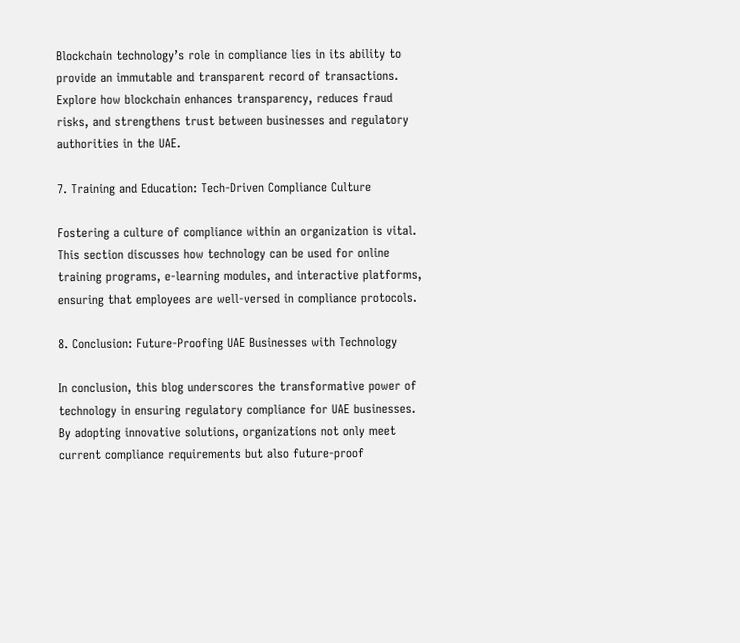Blockchain technology’s role in compliance lies in its ability to provide an immutable and transparent record of transactions. Explore how blockchain enhances transparency, reduces fraud risks, and strengthens trust between businesses and regulatory authorities in the UAE.

7. Training and Education: Tech-Driven Compliance Culture

Fostering a culture of compliance within an organization is vital. This section discusses how technology can be used for online training programs, e-learning modules, and interactive platforms, ensuring that employees are well-versed in compliance protocols.

8. Conclusion: Future-Proofing UAE Businesses with Technology

In conclusion, this blog underscores the transformative power of technology in ensuring regulatory compliance for UAE businesses. By adopting innovative solutions, organizations not only meet current compliance requirements but also future-proof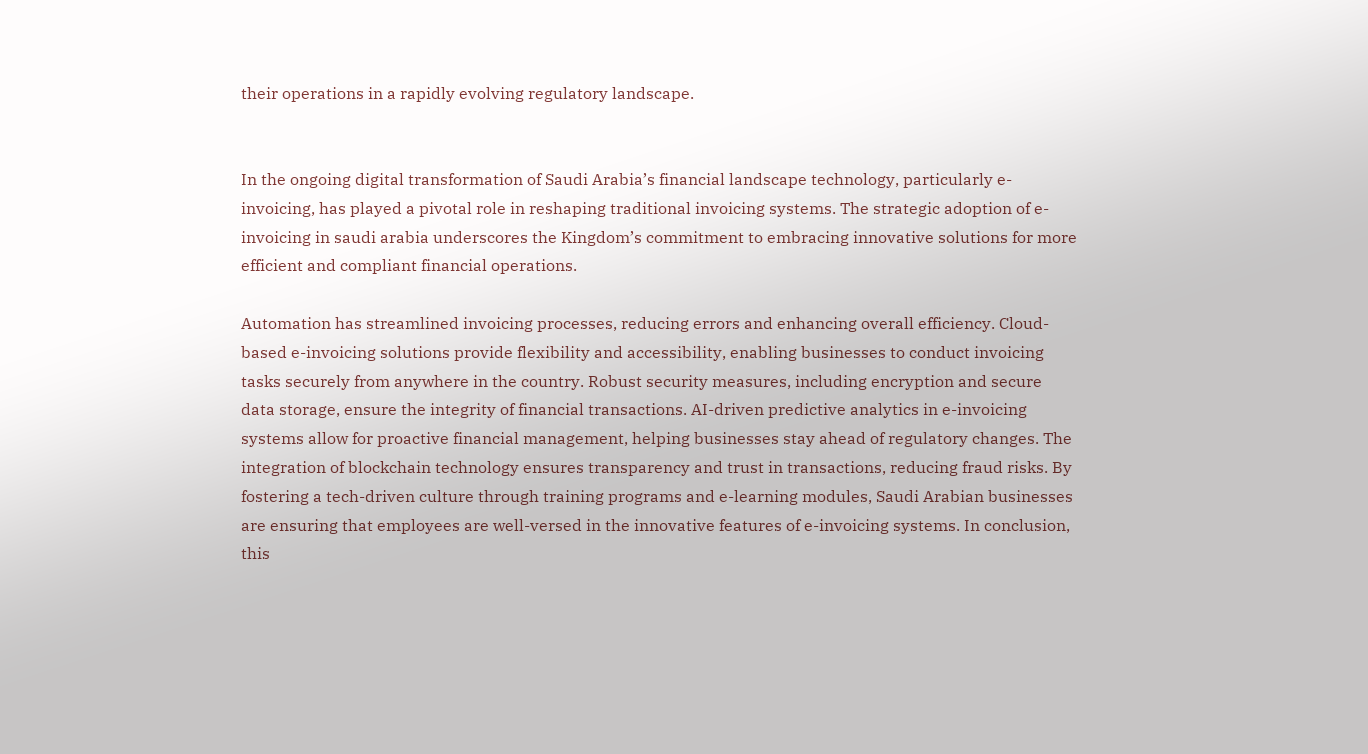their operations in a rapidly evolving regulatory landscape.


In the ongoing digital transformation of Saudi Arabia’s financial landscape technology, particularly e-invoicing, has played a pivotal role in reshaping traditional invoicing systems. The strategic adoption of e-invoicing in saudi arabia underscores the Kingdom’s commitment to embracing innovative solutions for more efficient and compliant financial operations.

Automation has streamlined invoicing processes, reducing errors and enhancing overall efficiency. Cloud-based e-invoicing solutions provide flexibility and accessibility, enabling businesses to conduct invoicing tasks securely from anywhere in the country. Robust security measures, including encryption and secure data storage, ensure the integrity of financial transactions. AI-driven predictive analytics in e-invoicing systems allow for proactive financial management, helping businesses stay ahead of regulatory changes. The integration of blockchain technology ensures transparency and trust in transactions, reducing fraud risks. By fostering a tech-driven culture through training programs and e-learning modules, Saudi Arabian businesses are ensuring that employees are well-versed in the innovative features of e-invoicing systems. In conclusion, this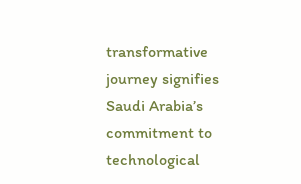transformative journey signifies Saudi Arabia’s commitment to technological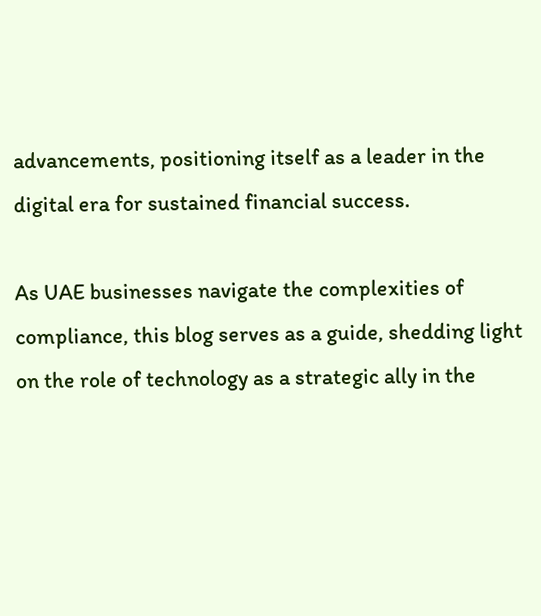advancements, positioning itself as a leader in the digital era for sustained financial success.

As UAE businesses navigate the complexities of compliance, this blog serves as a guide, shedding light on the role of technology as a strategic ally in the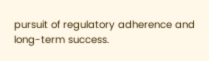pursuit of regulatory adherence and long-term success.